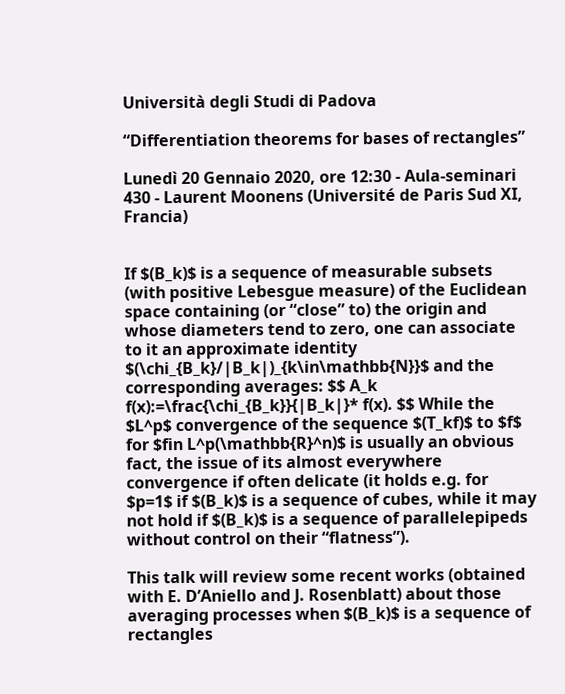Università degli Studi di Padova

“Differentiation theorems for bases of rectangles”

Lunedì 20 Gennaio 2020, ore 12:30 - Aula-seminari 430 - Laurent Moonens (Université de Paris Sud XI, Francia)


If $(B_k)$ is a sequence of measurable subsets (with positive Lebesgue measure) of the Euclidean space containing (or “close” to) the origin and whose diameters tend to zero, one can associate to it an approximate identity $(\chi_{B_k}/|B_k|)_{k\in\mathbb{N}}$ and the corresponding averages: $$ A_k f(x):=\frac{\chi_{B_k}}{|B_k|}* f(x). $$ While the $L^p$ convergence of the sequence $(T_kf)$ to $f$ for $fin L^p(\mathbb{R}^n)$ is usually an obvious fact, the issue of its almost everywhere convergence if often delicate (it holds e.g. for $p=1$ if $(B_k)$ is a sequence of cubes, while it may not hold if $(B_k)$ is a sequence of parallelepipeds without control on their “flatness”).

This talk will review some recent works (obtained with E. D’Aniello and J. Rosenblatt) about those averaging processes when $(B_k)$ is a sequence of rectangles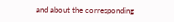and about the corresponding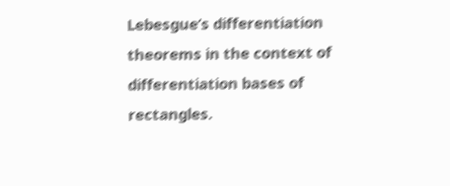Lebesgue’s differentiation theorems in the context of differentiation bases of rectangles.